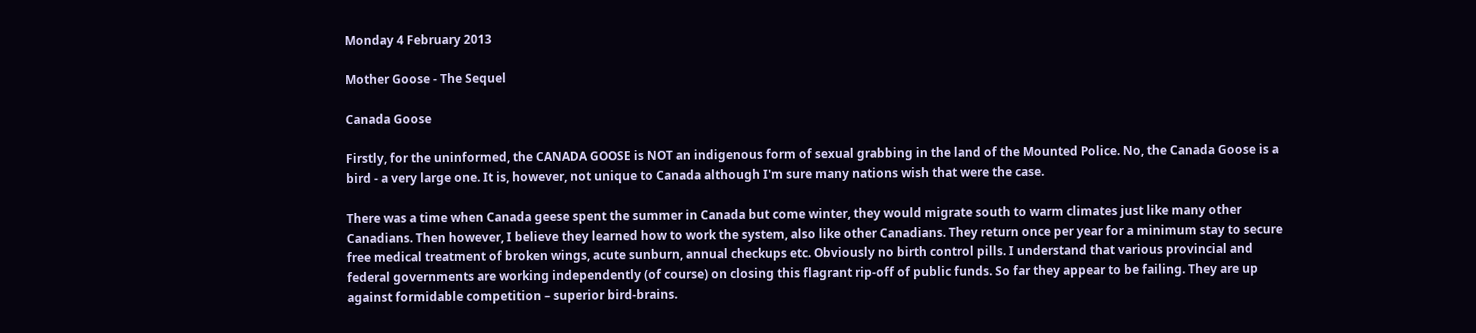Monday 4 February 2013

Mother Goose - The Sequel

Canada Goose

Firstly, for the uninformed, the CANADA GOOSE is NOT an indigenous form of sexual grabbing in the land of the Mounted Police. No, the Canada Goose is a bird - a very large one. It is, however, not unique to Canada although I'm sure many nations wish that were the case.

There was a time when Canada geese spent the summer in Canada but come winter, they would migrate south to warm climates just like many other Canadians. Then however, I believe they learned how to work the system, also like other Canadians. They return once per year for a minimum stay to secure free medical treatment of broken wings, acute sunburn, annual checkups etc. Obviously no birth control pills. I understand that various provincial and federal governments are working independently (of course) on closing this flagrant rip-off of public funds. So far they appear to be failing. They are up against formidable competition – superior bird-brains.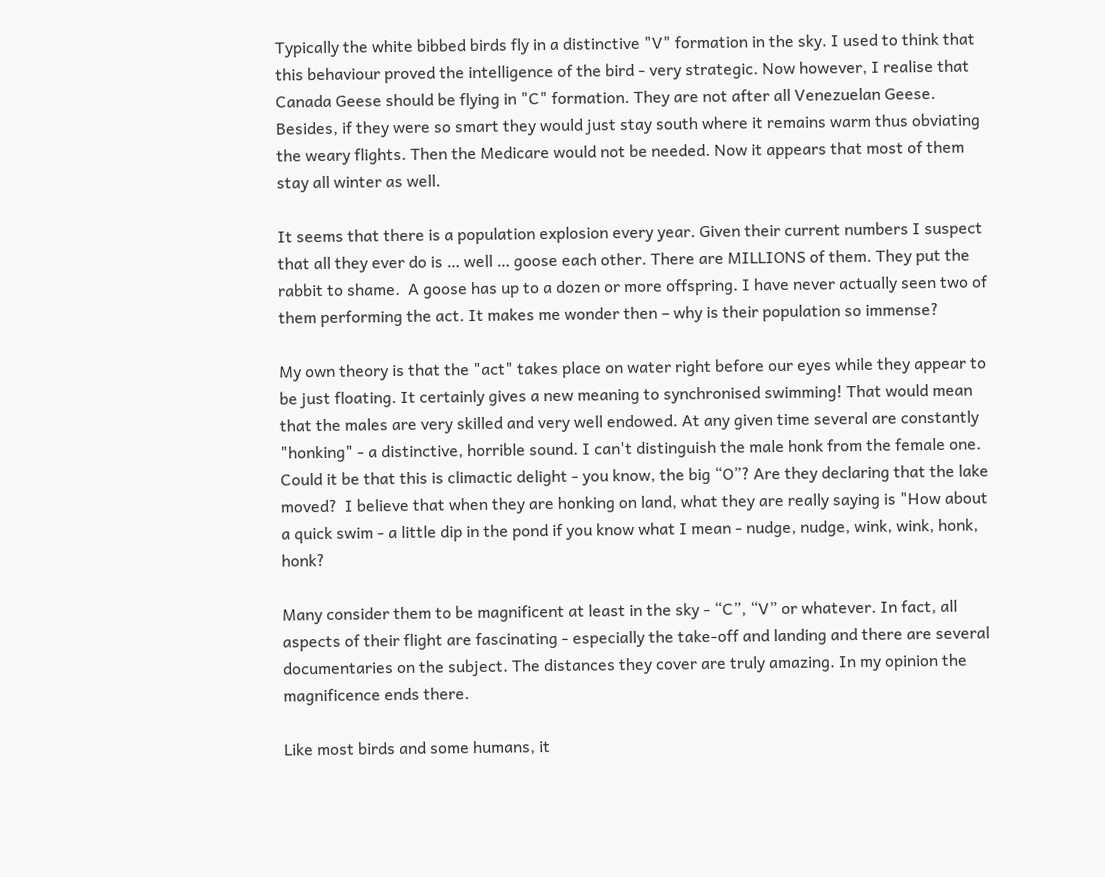Typically the white bibbed birds fly in a distinctive "V" formation in the sky. I used to think that this behaviour proved the intelligence of the bird - very strategic. Now however, I realise that Canada Geese should be flying in "C" formation. They are not after all Venezuelan Geese. Besides, if they were so smart they would just stay south where it remains warm thus obviating the weary flights. Then the Medicare would not be needed. Now it appears that most of them stay all winter as well.

It seems that there is a population explosion every year. Given their current numbers I suspect that all they ever do is … well … goose each other. There are MILLIONS of them. They put the rabbit to shame.  A goose has up to a dozen or more offspring. I have never actually seen two of them performing the act. It makes me wonder then – why is their population so immense?

My own theory is that the "act" takes place on water right before our eyes while they appear to be just floating. It certainly gives a new meaning to synchronised swimming! That would mean that the males are very skilled and very well endowed. At any given time several are constantly "honking" - a distinctive, horrible sound. I can't distinguish the male honk from the female one. Could it be that this is climactic delight - you know, the big “O”? Are they declaring that the lake moved?  I believe that when they are honking on land, what they are really saying is "How about a quick swim - a little dip in the pond if you know what I mean - nudge, nudge, wink, wink, honk, honk?

Many consider them to be magnificent at least in the sky - “C”, “V” or whatever. In fact, all aspects of their flight are fascinating - especially the take-off and landing and there are several documentaries on the subject. The distances they cover are truly amazing. In my opinion the magnificence ends there.

Like most birds and some humans, it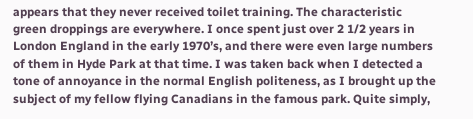appears that they never received toilet training. The characteristic green droppings are everywhere. I once spent just over 2 1/2 years in London England in the early 1970’s, and there were even large numbers of them in Hyde Park at that time. I was taken back when I detected a tone of annoyance in the normal English politeness, as I brought up the subject of my fellow flying Canadians in the famous park. Quite simply,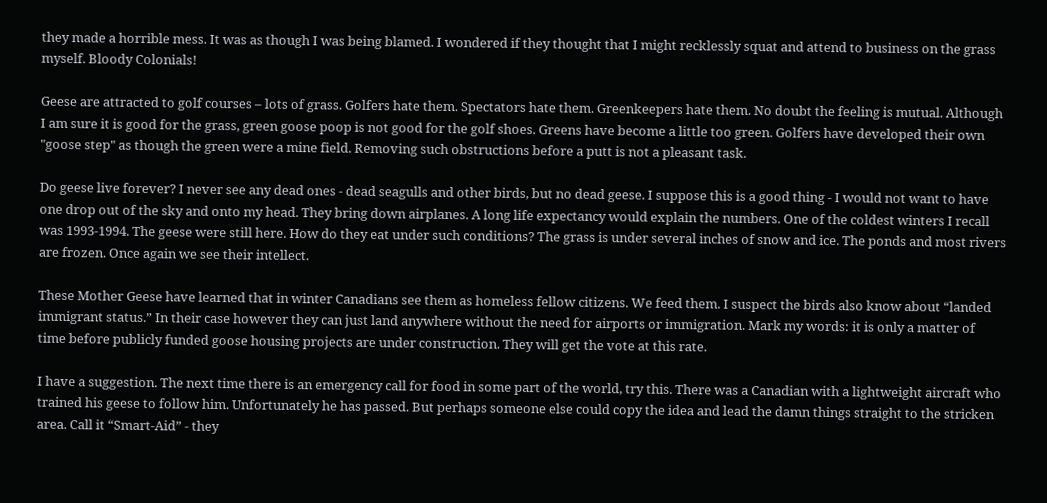they made a horrible mess. It was as though I was being blamed. I wondered if they thought that I might recklessly squat and attend to business on the grass myself. Bloody Colonials!

Geese are attracted to golf courses – lots of grass. Golfers hate them. Spectators hate them. Greenkeepers hate them. No doubt the feeling is mutual. Although I am sure it is good for the grass, green goose poop is not good for the golf shoes. Greens have become a little too green. Golfers have developed their own "goose step" as though the green were a mine field. Removing such obstructions before a putt is not a pleasant task.

Do geese live forever? I never see any dead ones - dead seagulls and other birds, but no dead geese. I suppose this is a good thing - I would not want to have one drop out of the sky and onto my head. They bring down airplanes. A long life expectancy would explain the numbers. One of the coldest winters I recall was 1993-1994. The geese were still here. How do they eat under such conditions? The grass is under several inches of snow and ice. The ponds and most rivers are frozen. Once again we see their intellect.

These Mother Geese have learned that in winter Canadians see them as homeless fellow citizens. We feed them. I suspect the birds also know about “landed immigrant status.” In their case however they can just land anywhere without the need for airports or immigration. Mark my words: it is only a matter of time before publicly funded goose housing projects are under construction. They will get the vote at this rate.

I have a suggestion. The next time there is an emergency call for food in some part of the world, try this. There was a Canadian with a lightweight aircraft who trained his geese to follow him. Unfortunately he has passed. But perhaps someone else could copy the idea and lead the damn things straight to the stricken area. Call it “Smart-Aid” - they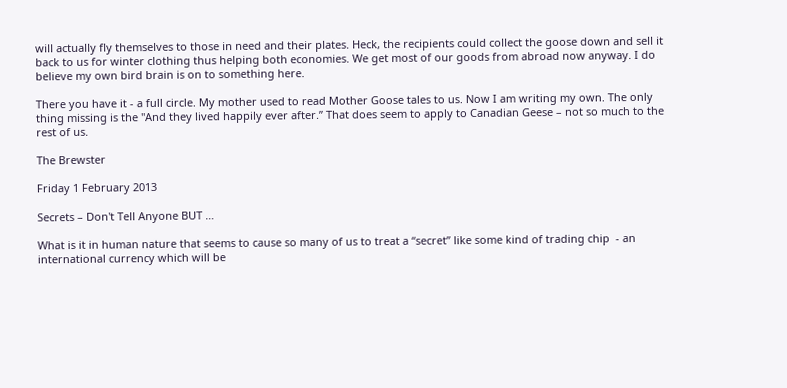will actually fly themselves to those in need and their plates. Heck, the recipients could collect the goose down and sell it back to us for winter clothing thus helping both economies. We get most of our goods from abroad now anyway. I do believe my own bird brain is on to something here.

There you have it - a full circle. My mother used to read Mother Goose tales to us. Now I am writing my own. The only thing missing is the "And they lived happily ever after.” That does seem to apply to Canadian Geese – not so much to the rest of us.

The Brewster

Friday 1 February 2013

Secrets – Don't Tell Anyone BUT …

What is it in human nature that seems to cause so many of us to treat a “secret” like some kind of trading chip  - an international currency which will be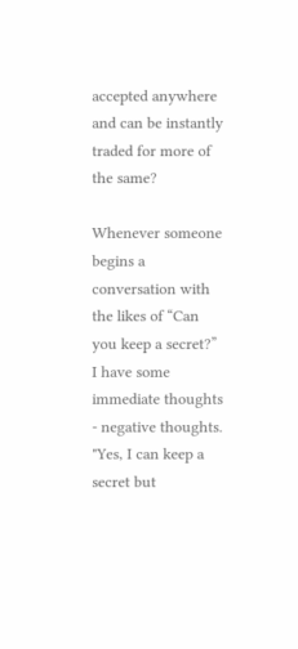accepted anywhere and can be instantly traded for more of the same?

Whenever someone begins a conversation with the likes of “Can you keep a secret?” I have some immediate thoughts - negative thoughts. "Yes, I can keep a secret but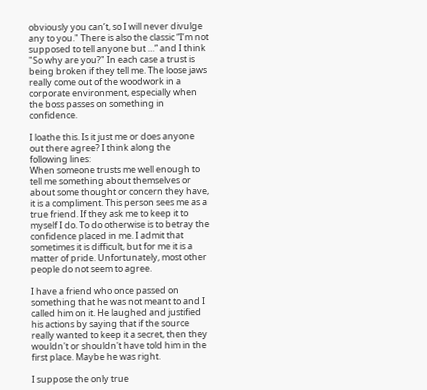obviously you can’t, so I will never divulge any to you." There is also the classic “I’m not supposed to tell anyone but …” and I think "So why are you?" In each case a trust is being broken if they tell me. The loose jaws really come out of the woodwork in a corporate environment, especially when the boss passes on something in confidence.

I loathe this. Is it just me or does anyone out there agree? I think along the following lines:
When someone trusts me well enough to tell me something about themselves or about some thought or concern they have, it is a compliment. This person sees me as a true friend. If they ask me to keep it to myself I do. To do otherwise is to betray the confidence placed in me. I admit that sometimes it is difficult, but for me it is a matter of pride. Unfortunately, most other people do not seem to agree.

I have a friend who once passed on something that he was not meant to and I called him on it. He laughed and justified his actions by saying that if the source really wanted to keep it a secret, then they wouldn't or shouldn't have told him in the first place. Maybe he was right.

I suppose the only true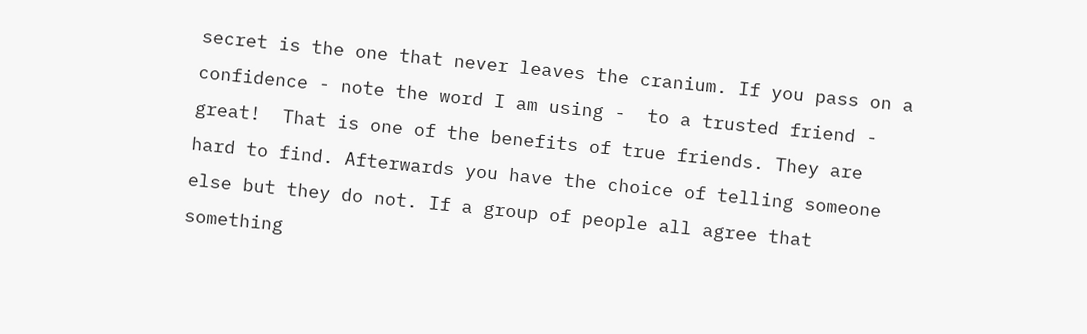secret is the one that never leaves the cranium. If you pass on a confidence - note the word I am using -  to a trusted friend - great!  That is one of the benefits of true friends. They are hard to find. Afterwards you have the choice of telling someone else but they do not. If a group of people all agree that something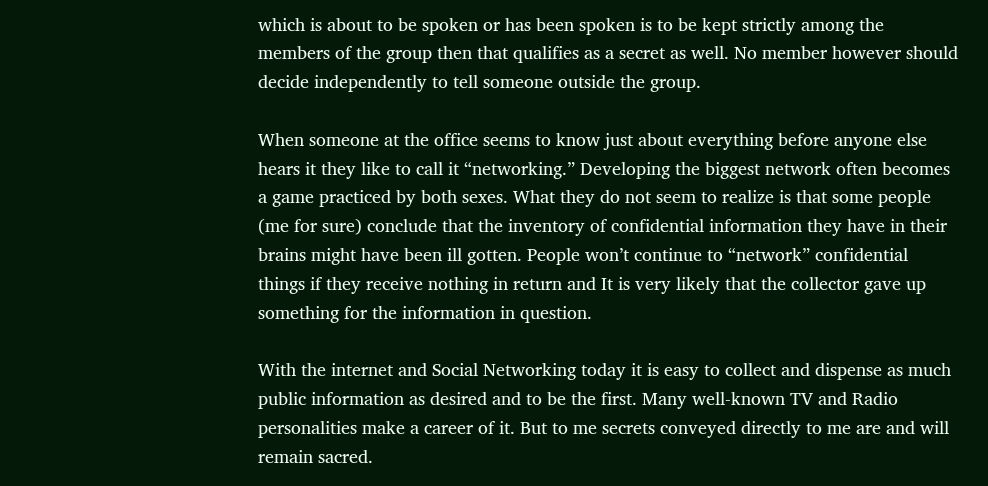which is about to be spoken or has been spoken is to be kept strictly among the members of the group then that qualifies as a secret as well. No member however should decide independently to tell someone outside the group.

When someone at the office seems to know just about everything before anyone else hears it they like to call it “networking.” Developing the biggest network often becomes a game practiced by both sexes. What they do not seem to realize is that some people (me for sure) conclude that the inventory of confidential information they have in their brains might have been ill gotten. People won’t continue to “network” confidential things if they receive nothing in return and It is very likely that the collector gave up something for the information in question.

With the internet and Social Networking today it is easy to collect and dispense as much public information as desired and to be the first. Many well-known TV and Radio personalities make a career of it. But to me secrets conveyed directly to me are and will remain sacred.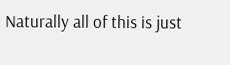Naturally all of this is just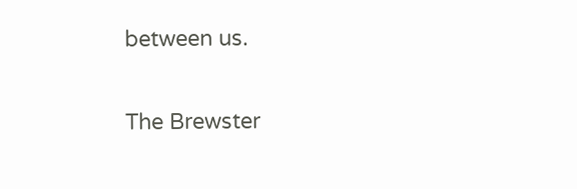between us.

The Brewster